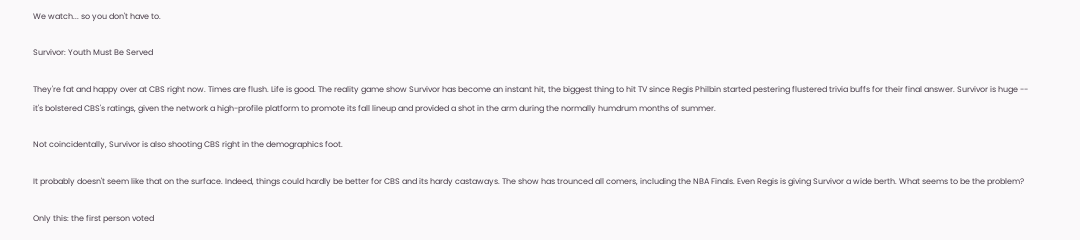We watch... so you don't have to.

Survivor: Youth Must Be Served

They're fat and happy over at CBS right now. Times are flush. Life is good. The reality game show Survivor has become an instant hit, the biggest thing to hit TV since Regis Philbin started pestering flustered trivia buffs for their final answer. Survivor is huge -- it's bolstered CBS's ratings, given the network a high-profile platform to promote its fall lineup and provided a shot in the arm during the normally humdrum months of summer.

Not coincidentally, Survivor is also shooting CBS right in the demographics foot.

It probably doesn't seem like that on the surface. Indeed, things could hardly be better for CBS and its hardy castaways. The show has trounced all comers, including the NBA Finals. Even Regis is giving Survivor a wide berth. What seems to be the problem?

Only this: the first person voted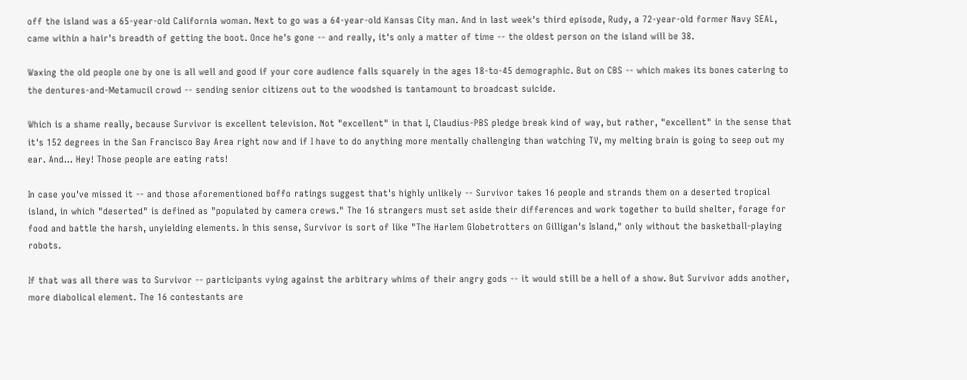off the island was a 65-year-old California woman. Next to go was a 64-year-old Kansas City man. And in last week's third episode, Rudy, a 72-year-old former Navy SEAL, came within a hair's breadth of getting the boot. Once he's gone -- and really, it's only a matter of time -- the oldest person on the island will be 38.

Waxing the old people one by one is all well and good if your core audience falls squarely in the ages 18-to-45 demographic. But on CBS -- which makes its bones catering to the dentures-and-Metamucil crowd -- sending senior citizens out to the woodshed is tantamount to broadcast suicide.

Which is a shame really, because Survivor is excellent television. Not "excellent" in that I, Claudius-PBS pledge break kind of way, but rather, "excellent" in the sense that it's 152 degrees in the San Francisco Bay Area right now and if I have to do anything more mentally challenging than watching TV, my melting brain is going to seep out my ear. And... Hey! Those people are eating rats!

In case you've missed it -- and those aforementioned boffo ratings suggest that's highly unlikely -- Survivor takes 16 people and strands them on a deserted tropical island, in which "deserted" is defined as "populated by camera crews." The 16 strangers must set aside their differences and work together to build shelter, forage for food and battle the harsh, unyielding elements. In this sense, Survivor is sort of like "The Harlem Globetrotters on Gilligan's Island," only without the basketball-playing robots.

If that was all there was to Survivor -- participants vying against the arbitrary whims of their angry gods -- it would still be a hell of a show. But Survivor adds another, more diabolical element. The 16 contestants are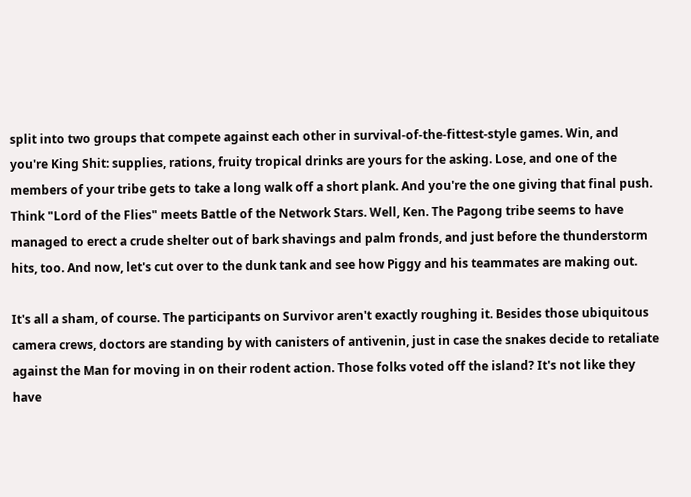split into two groups that compete against each other in survival-of-the-fittest-style games. Win, and you're King Shit: supplies, rations, fruity tropical drinks are yours for the asking. Lose, and one of the members of your tribe gets to take a long walk off a short plank. And you're the one giving that final push. Think "Lord of the Flies" meets Battle of the Network Stars. Well, Ken. The Pagong tribe seems to have managed to erect a crude shelter out of bark shavings and palm fronds, and just before the thunderstorm hits, too. And now, let's cut over to the dunk tank and see how Piggy and his teammates are making out.

It's all a sham, of course. The participants on Survivor aren't exactly roughing it. Besides those ubiquitous camera crews, doctors are standing by with canisters of antivenin, just in case the snakes decide to retaliate against the Man for moving in on their rodent action. Those folks voted off the island? It's not like they have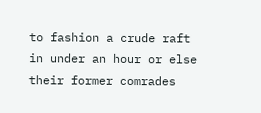to fashion a crude raft in under an hour or else their former comrades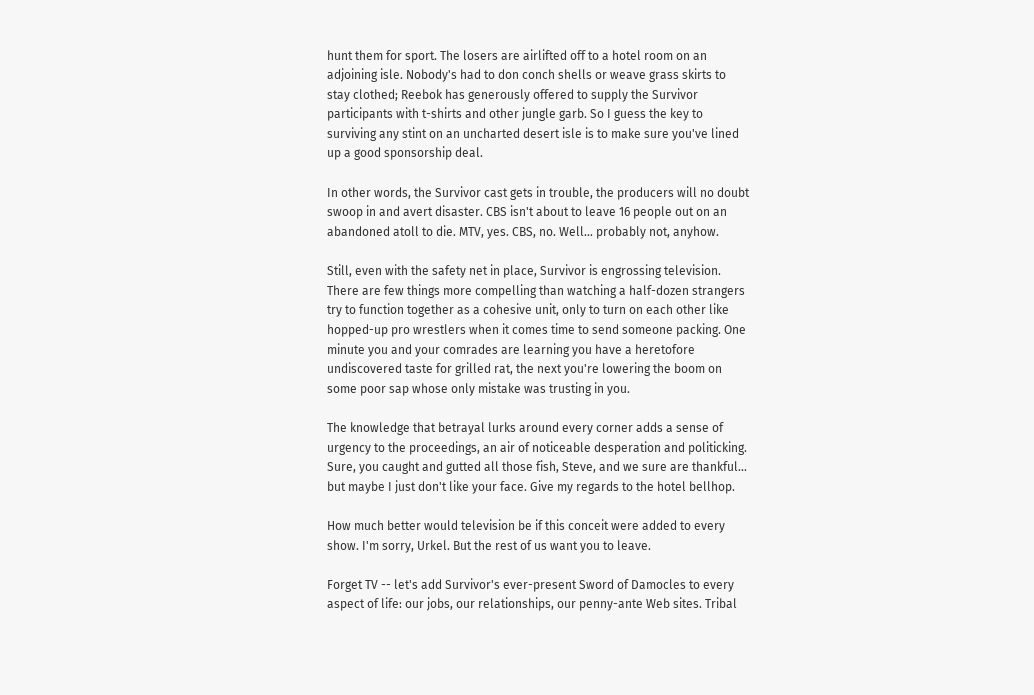hunt them for sport. The losers are airlifted off to a hotel room on an adjoining isle. Nobody's had to don conch shells or weave grass skirts to stay clothed; Reebok has generously offered to supply the Survivor participants with t-shirts and other jungle garb. So I guess the key to surviving any stint on an uncharted desert isle is to make sure you've lined up a good sponsorship deal.

In other words, the Survivor cast gets in trouble, the producers will no doubt swoop in and avert disaster. CBS isn't about to leave 16 people out on an abandoned atoll to die. MTV, yes. CBS, no. Well... probably not, anyhow.

Still, even with the safety net in place, Survivor is engrossing television. There are few things more compelling than watching a half-dozen strangers try to function together as a cohesive unit, only to turn on each other like hopped-up pro wrestlers when it comes time to send someone packing. One minute you and your comrades are learning you have a heretofore undiscovered taste for grilled rat, the next you're lowering the boom on some poor sap whose only mistake was trusting in you.

The knowledge that betrayal lurks around every corner adds a sense of urgency to the proceedings, an air of noticeable desperation and politicking. Sure, you caught and gutted all those fish, Steve, and we sure are thankful... but maybe I just don't like your face. Give my regards to the hotel bellhop.

How much better would television be if this conceit were added to every show. I'm sorry, Urkel. But the rest of us want you to leave.

Forget TV -- let's add Survivor's ever-present Sword of Damocles to every aspect of life: our jobs, our relationships, our penny-ante Web sites. Tribal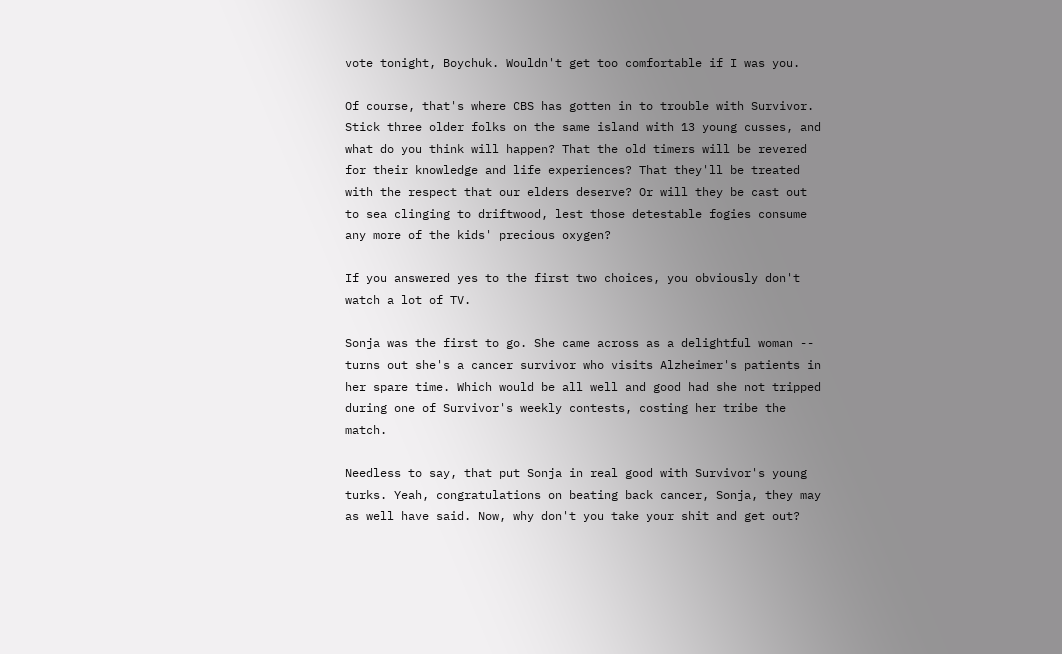vote tonight, Boychuk. Wouldn't get too comfortable if I was you.

Of course, that's where CBS has gotten in to trouble with Survivor. Stick three older folks on the same island with 13 young cusses, and what do you think will happen? That the old timers will be revered for their knowledge and life experiences? That they'll be treated with the respect that our elders deserve? Or will they be cast out to sea clinging to driftwood, lest those detestable fogies consume any more of the kids' precious oxygen?

If you answered yes to the first two choices, you obviously don't watch a lot of TV.

Sonja was the first to go. She came across as a delightful woman -- turns out she's a cancer survivor who visits Alzheimer's patients in her spare time. Which would be all well and good had she not tripped during one of Survivor's weekly contests, costing her tribe the match.

Needless to say, that put Sonja in real good with Survivor's young turks. Yeah, congratulations on beating back cancer, Sonja, they may as well have said. Now, why don't you take your shit and get out?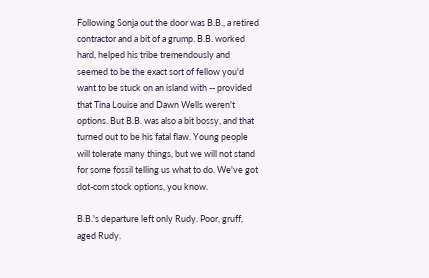Following Sonja out the door was B.B., a retired contractor and a bit of a grump. B.B. worked hard, helped his tribe tremendously and seemed to be the exact sort of fellow you'd want to be stuck on an island with -- provided that Tina Louise and Dawn Wells weren't options. But B.B. was also a bit bossy, and that turned out to be his fatal flaw. Young people will tolerate many things, but we will not stand for some fossil telling us what to do. We've got dot-com stock options, you know.

B.B.'s departure left only Rudy. Poor, gruff, aged Rudy.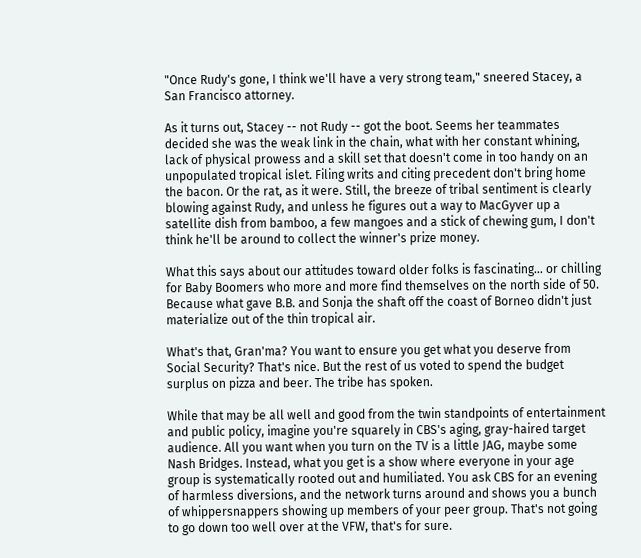"Once Rudy's gone, I think we'll have a very strong team," sneered Stacey, a San Francisco attorney.

As it turns out, Stacey -- not Rudy -- got the boot. Seems her teammates decided she was the weak link in the chain, what with her constant whining, lack of physical prowess and a skill set that doesn't come in too handy on an unpopulated tropical islet. Filing writs and citing precedent don't bring home the bacon. Or the rat, as it were. Still, the breeze of tribal sentiment is clearly blowing against Rudy, and unless he figures out a way to MacGyver up a satellite dish from bamboo, a few mangoes and a stick of chewing gum, I don't think he'll be around to collect the winner's prize money.

What this says about our attitudes toward older folks is fascinating... or chilling for Baby Boomers who more and more find themselves on the north side of 50. Because what gave B.B. and Sonja the shaft off the coast of Borneo didn't just materialize out of the thin tropical air.

What's that, Gran'ma? You want to ensure you get what you deserve from Social Security? That's nice. But the rest of us voted to spend the budget surplus on pizza and beer. The tribe has spoken.

While that may be all well and good from the twin standpoints of entertainment and public policy, imagine you're squarely in CBS's aging, gray-haired target audience. All you want when you turn on the TV is a little JAG, maybe some Nash Bridges. Instead, what you get is a show where everyone in your age group is systematically rooted out and humiliated. You ask CBS for an evening of harmless diversions, and the network turns around and shows you a bunch of whippersnappers showing up members of your peer group. That's not going to go down too well over at the VFW, that's for sure.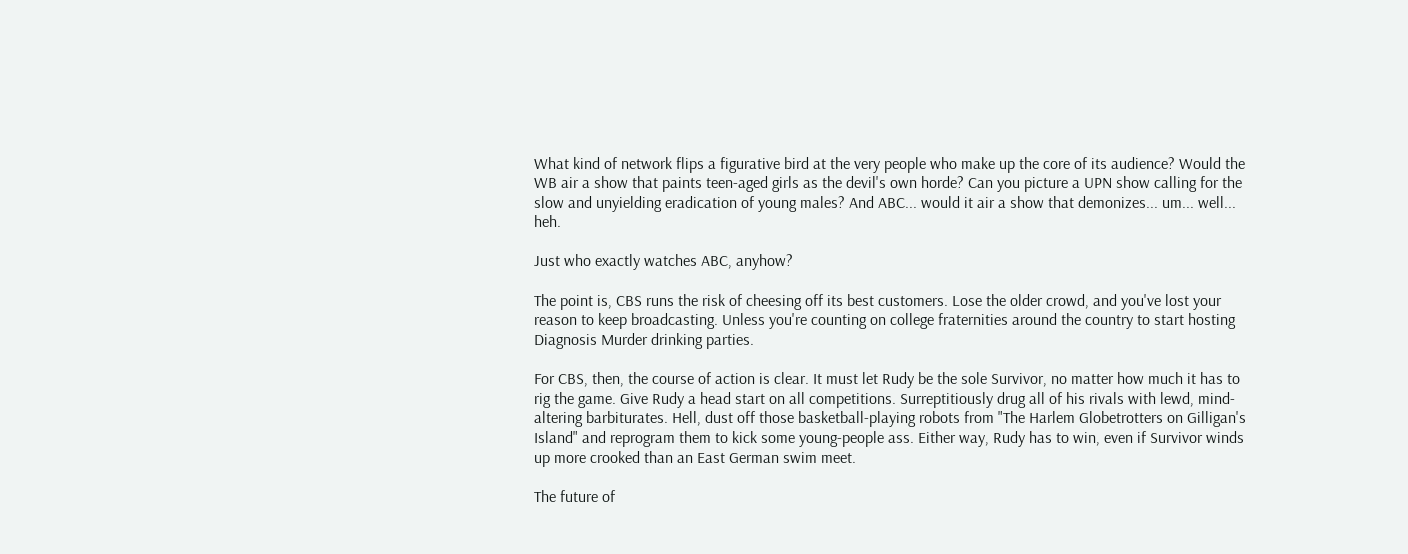What kind of network flips a figurative bird at the very people who make up the core of its audience? Would the WB air a show that paints teen-aged girls as the devil's own horde? Can you picture a UPN show calling for the slow and unyielding eradication of young males? And ABC... would it air a show that demonizes... um... well... heh.

Just who exactly watches ABC, anyhow?

The point is, CBS runs the risk of cheesing off its best customers. Lose the older crowd, and you've lost your reason to keep broadcasting. Unless you're counting on college fraternities around the country to start hosting Diagnosis Murder drinking parties.

For CBS, then, the course of action is clear. It must let Rudy be the sole Survivor, no matter how much it has to rig the game. Give Rudy a head start on all competitions. Surreptitiously drug all of his rivals with lewd, mind-altering barbiturates. Hell, dust off those basketball-playing robots from "The Harlem Globetrotters on Gilligan's Island" and reprogram them to kick some young-people ass. Either way, Rudy has to win, even if Survivor winds up more crooked than an East German swim meet.

The future of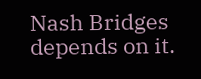Nash Bridges depends on it.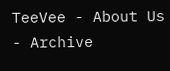TeeVee - About Us - Archive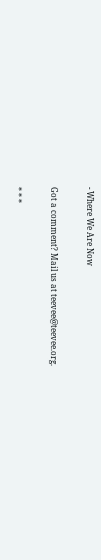- Where We Are Now

Got a comment? Mail us at teevee@teevee.org.

* * *